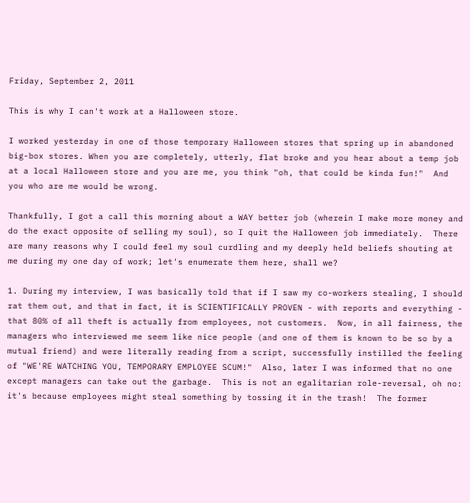Friday, September 2, 2011

This is why I can't work at a Halloween store.

I worked yesterday in one of those temporary Halloween stores that spring up in abandoned big-box stores. When you are completely, utterly, flat broke and you hear about a temp job at a local Halloween store and you are me, you think "oh, that could be kinda fun!"  And you who are me would be wrong.

Thankfully, I got a call this morning about a WAY better job (wherein I make more money and do the exact opposite of selling my soul), so I quit the Halloween job immediately.  There are many reasons why I could feel my soul curdling and my deeply held beliefs shouting at me during my one day of work; let's enumerate them here, shall we?

1. During my interview, I was basically told that if I saw my co-workers stealing, I should rat them out, and that in fact, it is SCIENTIFICALLY PROVEN - with reports and everything - that 80% of all theft is actually from employees, not customers.  Now, in all fairness, the managers who interviewed me seem like nice people (and one of them is known to be so by a mutual friend) and were literally reading from a script, successfully instilled the feeling of "WE'RE WATCHING YOU, TEMPORARY EMPLOYEE SCUM!"  Also, later I was informed that no one except managers can take out the garbage.  This is not an egalitarian role-reversal, oh no:  it's because employees might steal something by tossing it in the trash!  The former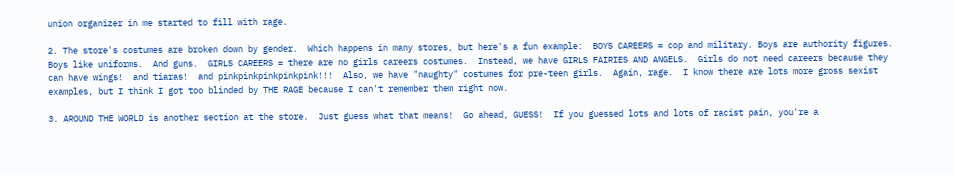union organizer in me started to fill with rage.

2. The store's costumes are broken down by gender.  Which happens in many stores, but here's a fun example:  BOYS CAREERS = cop and military. Boys are authority figures.  Boys like uniforms.  And guns.  GIRLS CAREERS = there are no girls careers costumes.  Instead, we have GIRLS FAIRIES AND ANGELS.  Girls do not need careers because they can have wings!  and tiaras!  and pinkpinkpinkpinkpink!!!  Also, we have "naughty" costumes for pre-teen girls.  Again, rage.  I know there are lots more gross sexist examples, but I think I got too blinded by THE RAGE because I can't remember them right now.

3. AROUND THE WORLD is another section at the store.  Just guess what that means!  Go ahead, GUESS!  If you guessed lots and lots of racist pain, you're a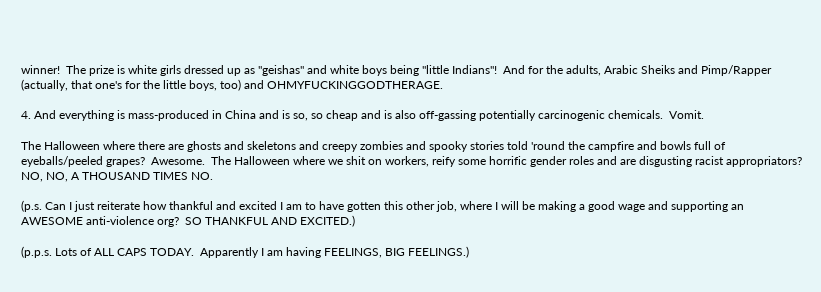winner!  The prize is white girls dressed up as "geishas" and white boys being "little Indians"!  And for the adults, Arabic Sheiks and Pimp/Rapper (actually, that one's for the little boys, too) and OHMYFUCKINGGODTHERAGE.

4. And everything is mass-produced in China and is so, so cheap and is also off-gassing potentially carcinogenic chemicals.  Vomit.

The Halloween where there are ghosts and skeletons and creepy zombies and spooky stories told 'round the campfire and bowls full of eyeballs/peeled grapes?  Awesome.  The Halloween where we shit on workers, reify some horrific gender roles and are disgusting racist appropriators?  NO, NO, A THOUSAND TIMES NO.

(p.s. Can I just reiterate how thankful and excited I am to have gotten this other job, where I will be making a good wage and supporting an AWESOME anti-violence org?  SO THANKFUL AND EXCITED.)

(p.p.s. Lots of ALL CAPS TODAY.  Apparently I am having FEELINGS, BIG FEELINGS.)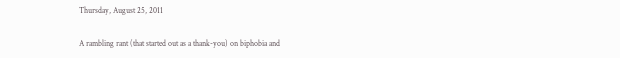Thursday, August 25, 2011

A rambling rant (that started out as a thank-you) on biphobia and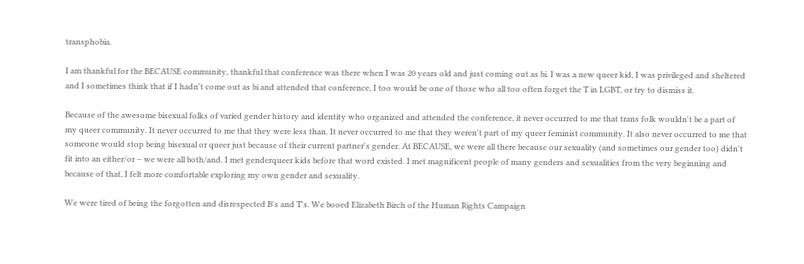transphobia.

I am thankful for the BECAUSE community, thankful that conference was there when I was 20 years old and just coming out as bi. I was a new queer kid, I was privileged and sheltered and I sometimes think that if I hadn't come out as bi and attended that conference, I too would be one of those who all too often forget the T in LGBT, or try to dismiss it.

Because of the awesome bisexual folks of varied gender history and identity who organized and attended the conference, it never occurred to me that trans folk wouldn't be a part of my queer community. It never occurred to me that they were less than. It never occurred to me that they weren't part of my queer feminist community. It also never occurred to me that someone would stop being bisexual or queer just because of their current partner's gender. At BECAUSE, we were all there because our sexuality (and sometimes our gender too) didn't fit into an either/or – we were all both/and. I met genderqueer kids before that word existed. I met magnificent people of many genders and sexualities from the very beginning and because of that, I felt more comfortable exploring my own gender and sexuality.

We were tired of being the forgotten and disrespected B's and T's. We booed Elizabeth Birch of the Human Rights Campaign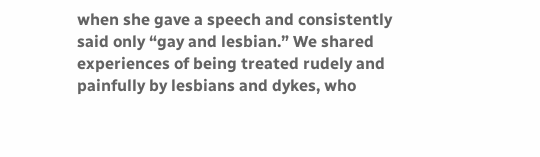when she gave a speech and consistently said only “gay and lesbian.” We shared experiences of being treated rudely and painfully by lesbians and dykes, who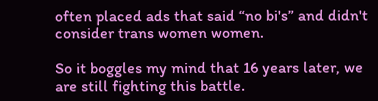often placed ads that said “no bi's” and didn't consider trans women women.

So it boggles my mind that 16 years later, we are still fighting this battle.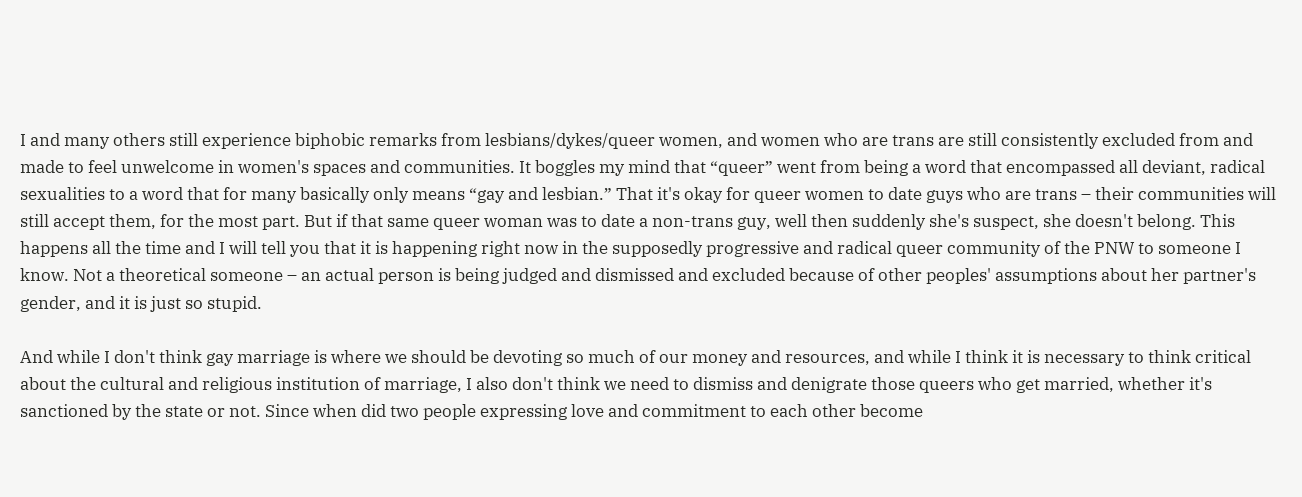I and many others still experience biphobic remarks from lesbians/dykes/queer women, and women who are trans are still consistently excluded from and made to feel unwelcome in women's spaces and communities. It boggles my mind that “queer” went from being a word that encompassed all deviant, radical sexualities to a word that for many basically only means “gay and lesbian.” That it's okay for queer women to date guys who are trans – their communities will still accept them, for the most part. But if that same queer woman was to date a non-trans guy, well then suddenly she's suspect, she doesn't belong. This happens all the time and I will tell you that it is happening right now in the supposedly progressive and radical queer community of the PNW to someone I know. Not a theoretical someone – an actual person is being judged and dismissed and excluded because of other peoples' assumptions about her partner's gender, and it is just so stupid.

And while I don't think gay marriage is where we should be devoting so much of our money and resources, and while I think it is necessary to think critical about the cultural and religious institution of marriage, I also don't think we need to dismiss and denigrate those queers who get married, whether it's sanctioned by the state or not. Since when did two people expressing love and commitment to each other become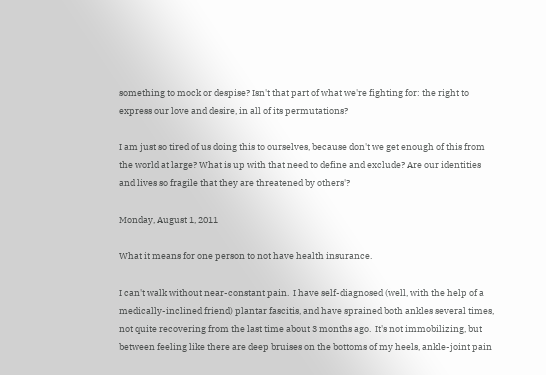something to mock or despise? Isn't that part of what we're fighting for: the right to express our love and desire, in all of its permutations?

I am just so tired of us doing this to ourselves, because don't we get enough of this from the world at large? What is up with that need to define and exclude? Are our identities and lives so fragile that they are threatened by others'?

Monday, August 1, 2011

What it means for one person to not have health insurance.

I can't walk without near-constant pain.  I have self-diagnosed (well, with the help of a medically-inclined friend) plantar fascitis, and have sprained both ankles several times, not quite recovering from the last time about 3 months ago.  It's not immobilizing, but between feeling like there are deep bruises on the bottoms of my heels, ankle-joint pain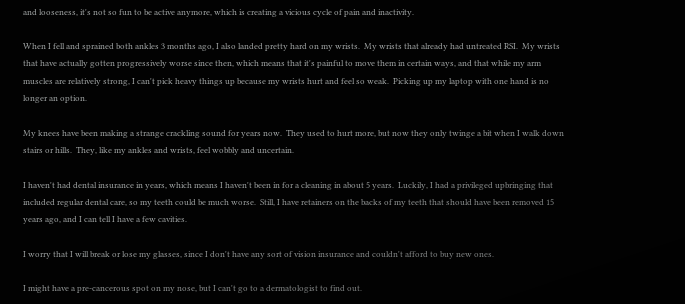and looseness, it's not so fun to be active anymore, which is creating a vicious cycle of pain and inactivity.

When I fell and sprained both ankles 3 months ago, I also landed pretty hard on my wrists.  My wrists that already had untreated RSI.  My wrists that have actually gotten progressively worse since then, which means that it's painful to move them in certain ways, and that while my arm muscles are relatively strong, I can't pick heavy things up because my wrists hurt and feel so weak.  Picking up my laptop with one hand is no longer an option.

My knees have been making a strange crackling sound for years now.  They used to hurt more, but now they only twinge a bit when I walk down stairs or hills.  They, like my ankles and wrists, feel wobbly and uncertain.

I haven't had dental insurance in years, which means I haven't been in for a cleaning in about 5 years.  Luckily, I had a privileged upbringing that included regular dental care, so my teeth could be much worse.  Still, I have retainers on the backs of my teeth that should have been removed 15 years ago, and I can tell I have a few cavities.

I worry that I will break or lose my glasses, since I don't have any sort of vision insurance and couldn't afford to buy new ones.

I might have a pre-cancerous spot on my nose, but I can't go to a dermatologist to find out.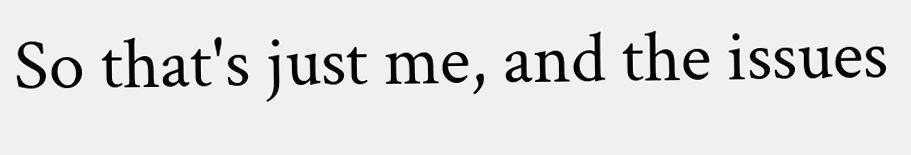So that's just me, and the issues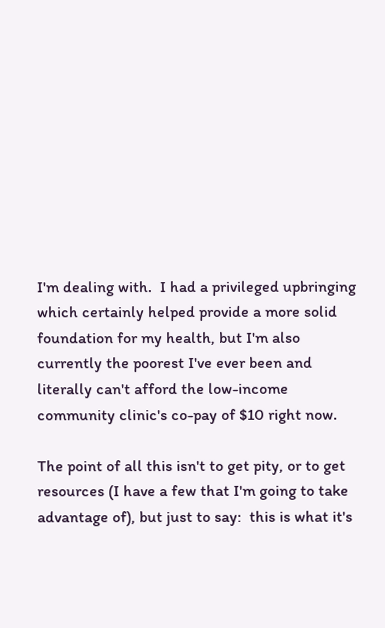I'm dealing with.  I had a privileged upbringing which certainly helped provide a more solid foundation for my health, but I'm also currently the poorest I've ever been and literally can't afford the low-income community clinic's co-pay of $10 right now.

The point of all this isn't to get pity, or to get resources (I have a few that I'm going to take advantage of), but just to say:  this is what it's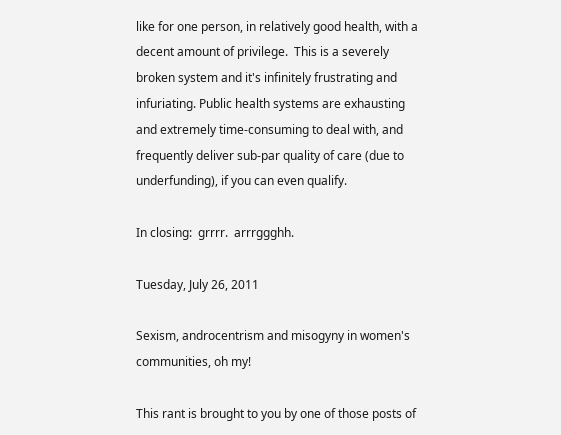like for one person, in relatively good health, with a decent amount of privilege.  This is a severely broken system and it's infinitely frustrating and infuriating. Public health systems are exhausting and extremely time-consuming to deal with, and frequently deliver sub-par quality of care (due to underfunding), if you can even qualify.

In closing:  grrrr.  arrrggghh.

Tuesday, July 26, 2011

Sexism, androcentrism and misogyny in women's communities, oh my!

This rant is brought to you by one of those posts of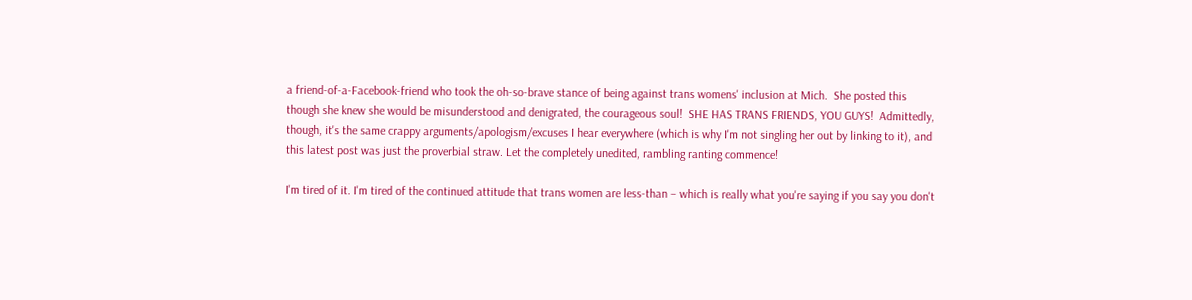a friend-of-a-Facebook-friend who took the oh-so-brave stance of being against trans womens' inclusion at Mich.  She posted this though she knew she would be misunderstood and denigrated, the courageous soul!  SHE HAS TRANS FRIENDS, YOU GUYS!  Admittedly, though, it's the same crappy arguments/apologism/excuses I hear everywhere (which is why I'm not singling her out by linking to it), and this latest post was just the proverbial straw. Let the completely unedited, rambling ranting commence!

I'm tired of it. I'm tired of the continued attitude that trans women are less-than – which is really what you're saying if you say you don't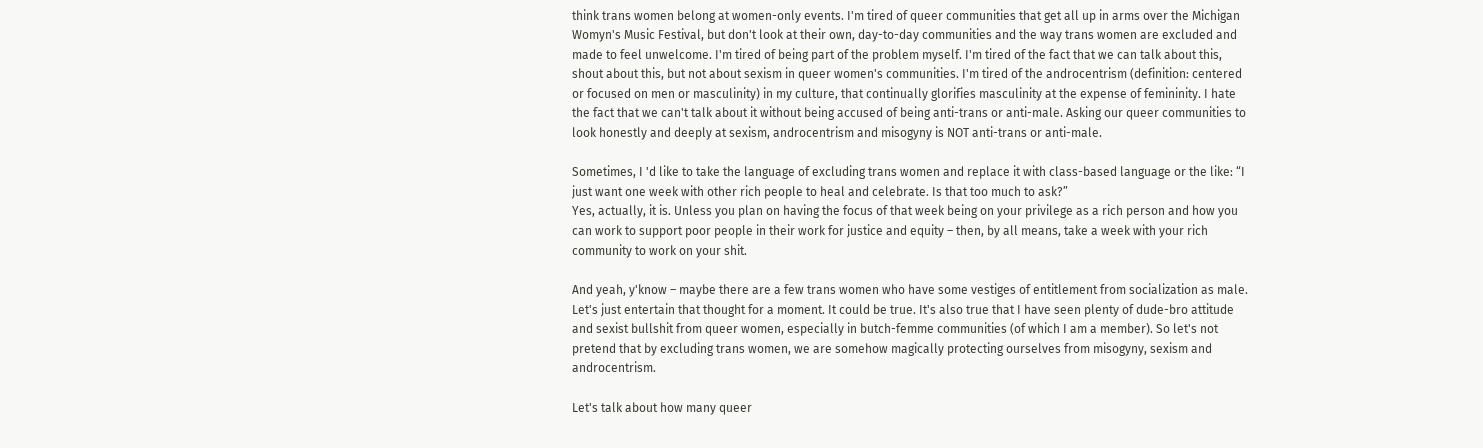think trans women belong at women-only events. I'm tired of queer communities that get all up in arms over the Michigan Womyn's Music Festival, but don't look at their own, day-to-day communities and the way trans women are excluded and made to feel unwelcome. I'm tired of being part of the problem myself. I'm tired of the fact that we can talk about this, shout about this, but not about sexism in queer women's communities. I'm tired of the androcentrism (definition: centered or focused on men or masculinity) in my culture, that continually glorifies masculinity at the expense of femininity. I hate the fact that we can't talk about it without being accused of being anti-trans or anti-male. Asking our queer communities to look honestly and deeply at sexism, androcentrism and misogyny is NOT anti-trans or anti-male.

Sometimes, I 'd like to take the language of excluding trans women and replace it with class-based language or the like: “I just want one week with other rich people to heal and celebrate. Is that too much to ask?”
Yes, actually, it is. Unless you plan on having the focus of that week being on your privilege as a rich person and how you can work to support poor people in their work for justice and equity – then, by all means, take a week with your rich community to work on your shit.

And yeah, y'know – maybe there are a few trans women who have some vestiges of entitlement from socialization as male. Let's just entertain that thought for a moment. It could be true. It's also true that I have seen plenty of dude-bro attitude and sexist bullshit from queer women, especially in butch-femme communities (of which I am a member). So let's not pretend that by excluding trans women, we are somehow magically protecting ourselves from misogyny, sexism and androcentrism.

Let's talk about how many queer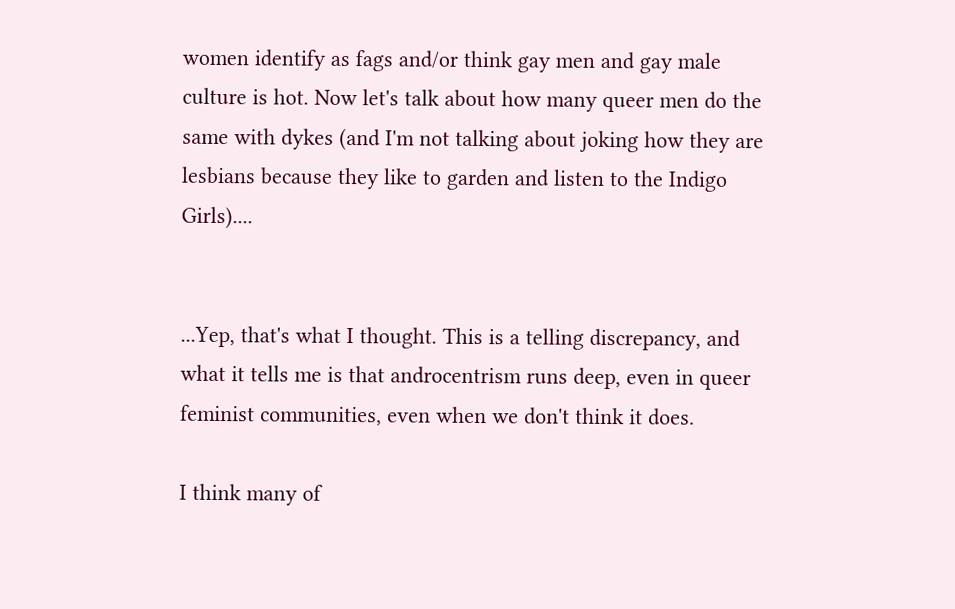women identify as fags and/or think gay men and gay male culture is hot. Now let's talk about how many queer men do the same with dykes (and I'm not talking about joking how they are lesbians because they like to garden and listen to the Indigo Girls)....


...Yep, that's what I thought. This is a telling discrepancy, and what it tells me is that androcentrism runs deep, even in queer feminist communities, even when we don't think it does.

I think many of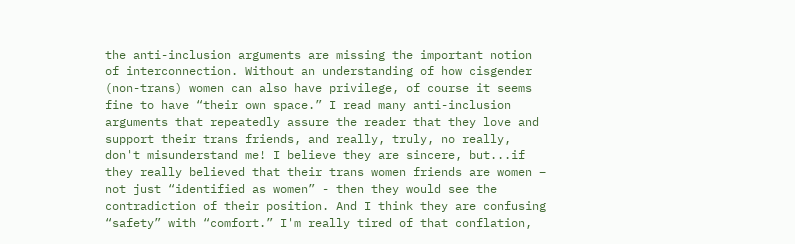the anti-inclusion arguments are missing the important notion of interconnection. Without an understanding of how cisgender (non-trans) women can also have privilege, of course it seems fine to have “their own space.” I read many anti-inclusion arguments that repeatedly assure the reader that they love and support their trans friends, and really, truly, no really, don't misunderstand me! I believe they are sincere, but...if they really believed that their trans women friends are women – not just “identified as women” - then they would see the contradiction of their position. And I think they are confusing “safety” with “comfort.” I'm really tired of that conflation,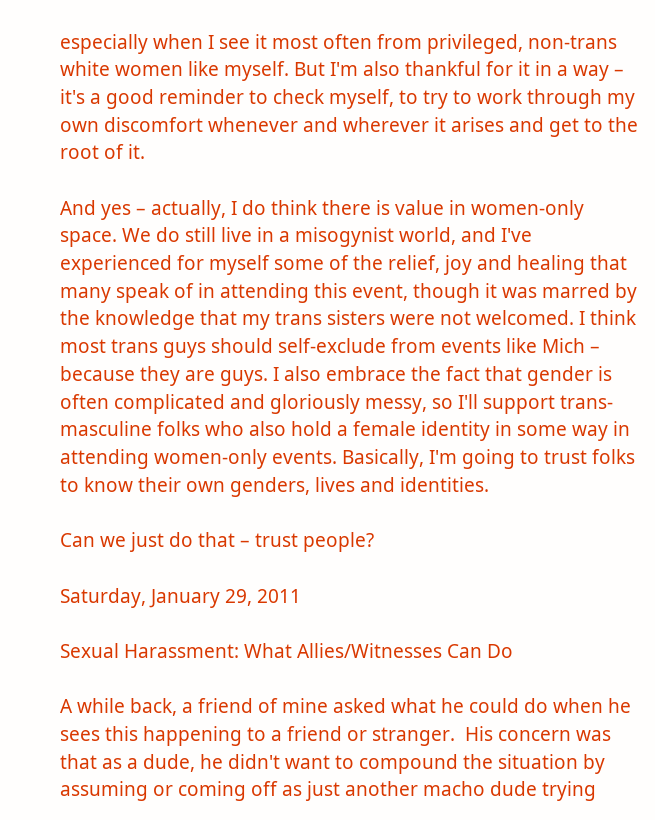especially when I see it most often from privileged, non-trans white women like myself. But I'm also thankful for it in a way – it's a good reminder to check myself, to try to work through my own discomfort whenever and wherever it arises and get to the root of it.

And yes – actually, I do think there is value in women-only space. We do still live in a misogynist world, and I've experienced for myself some of the relief, joy and healing that many speak of in attending this event, though it was marred by the knowledge that my trans sisters were not welcomed. I think most trans guys should self-exclude from events like Mich – because they are guys. I also embrace the fact that gender is often complicated and gloriously messy, so I'll support trans-masculine folks who also hold a female identity in some way in attending women-only events. Basically, I'm going to trust folks to know their own genders, lives and identities.

Can we just do that – trust people?

Saturday, January 29, 2011

Sexual Harassment: What Allies/Witnesses Can Do

A while back, a friend of mine asked what he could do when he sees this happening to a friend or stranger.  His concern was that as a dude, he didn't want to compound the situation by assuming or coming off as just another macho dude trying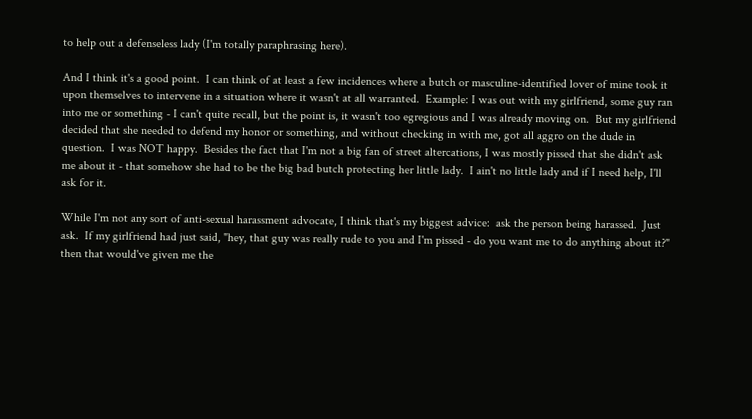to help out a defenseless lady (I'm totally paraphrasing here).

And I think it's a good point.  I can think of at least a few incidences where a butch or masculine-identified lover of mine took it upon themselves to intervene in a situation where it wasn't at all warranted.  Example: I was out with my girlfriend, some guy ran into me or something - I can't quite recall, but the point is, it wasn't too egregious and I was already moving on.  But my girlfriend decided that she needed to defend my honor or something, and without checking in with me, got all aggro on the dude in question.  I was NOT happy.  Besides the fact that I'm not a big fan of street altercations, I was mostly pissed that she didn't ask me about it - that somehow she had to be the big bad butch protecting her little lady.  I ain't no little lady and if I need help, I'll ask for it.

While I'm not any sort of anti-sexual harassment advocate, I think that's my biggest advice:  ask the person being harassed.  Just ask.  If my girlfriend had just said, "hey, that guy was really rude to you and I'm pissed - do you want me to do anything about it?" then that would've given me the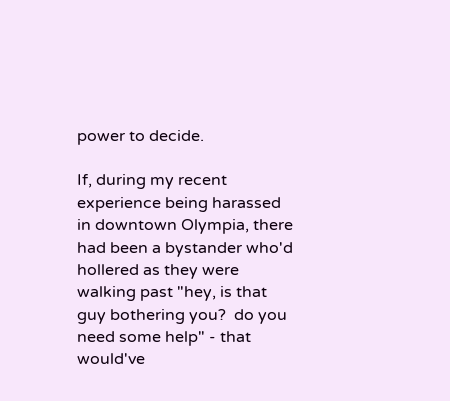power to decide.

If, during my recent experience being harassed in downtown Olympia, there had been a bystander who'd hollered as they were walking past "hey, is that guy bothering you?  do you need some help" - that would've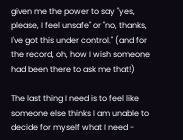given me the power to say "yes, please, I feel unsafe" or "no, thanks, I've got this under control." (and for the record, oh, how I wish someone had been there to ask me that!)

The last thing I need is to feel like someone else thinks I am unable to decide for myself what I need -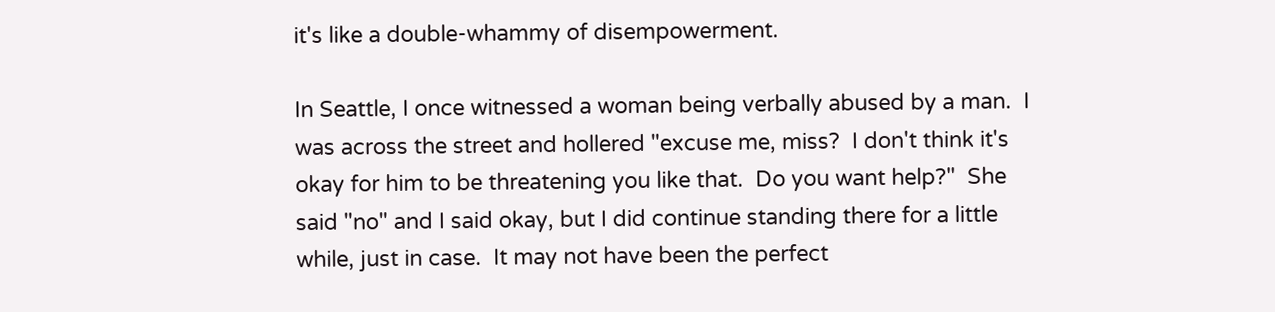it's like a double-whammy of disempowerment.

In Seattle, I once witnessed a woman being verbally abused by a man.  I was across the street and hollered "excuse me, miss?  I don't think it's okay for him to be threatening you like that.  Do you want help?"  She said "no" and I said okay, but I did continue standing there for a little while, just in case.  It may not have been the perfect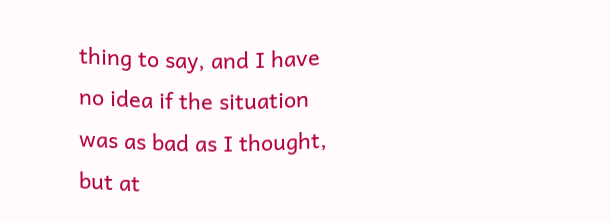thing to say, and I have no idea if the situation was as bad as I thought, but at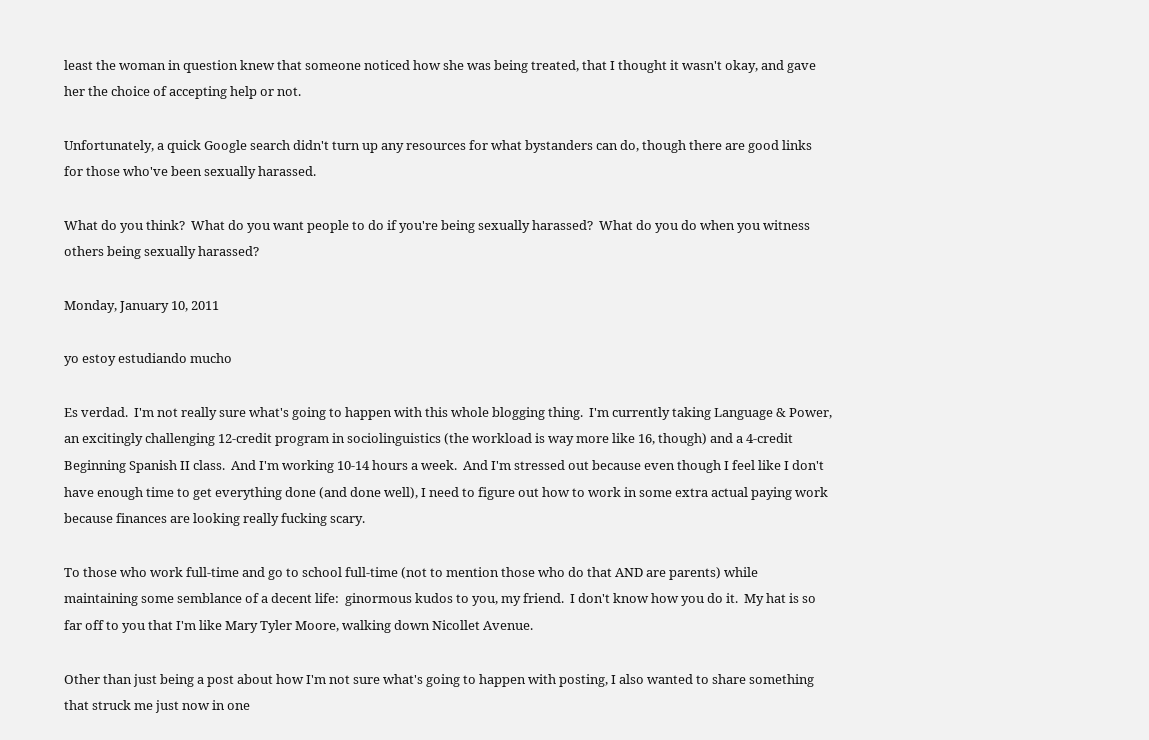least the woman in question knew that someone noticed how she was being treated, that I thought it wasn't okay, and gave her the choice of accepting help or not.

Unfortunately, a quick Google search didn't turn up any resources for what bystanders can do, though there are good links for those who've been sexually harassed.

What do you think?  What do you want people to do if you're being sexually harassed?  What do you do when you witness others being sexually harassed?

Monday, January 10, 2011

yo estoy estudiando mucho

Es verdad.  I'm not really sure what's going to happen with this whole blogging thing.  I'm currently taking Language & Power, an excitingly challenging 12-credit program in sociolinguistics (the workload is way more like 16, though) and a 4-credit Beginning Spanish II class.  And I'm working 10-14 hours a week.  And I'm stressed out because even though I feel like I don't have enough time to get everything done (and done well), I need to figure out how to work in some extra actual paying work because finances are looking really fucking scary.

To those who work full-time and go to school full-time (not to mention those who do that AND are parents) while maintaining some semblance of a decent life:  ginormous kudos to you, my friend.  I don't know how you do it.  My hat is so far off to you that I'm like Mary Tyler Moore, walking down Nicollet Avenue.

Other than just being a post about how I'm not sure what's going to happen with posting, I also wanted to share something that struck me just now in one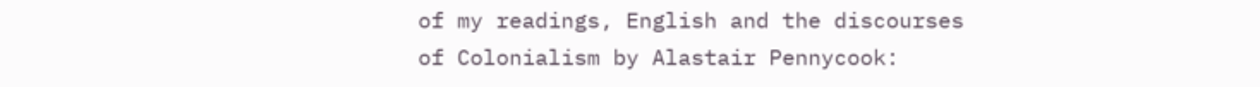of my readings, English and the discourses of Colonialism by Alastair Pennycook: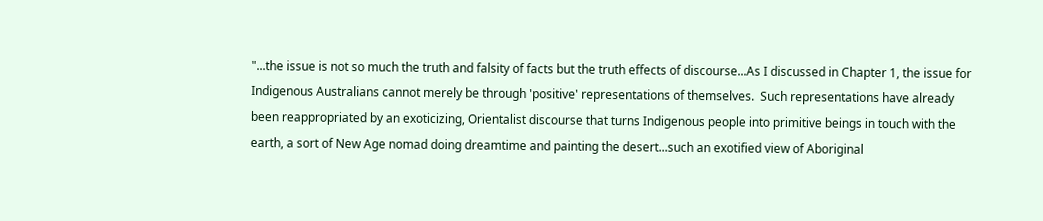"...the issue is not so much the truth and falsity of facts but the truth effects of discourse...As I discussed in Chapter 1, the issue for Indigenous Australians cannot merely be through 'positive' representations of themselves.  Such representations have already been reappropriated by an exoticizing, Orientalist discourse that turns Indigenous people into primitive beings in touch with the earth, a sort of New Age nomad doing dreamtime and painting the desert...such an exotified view of Aboriginal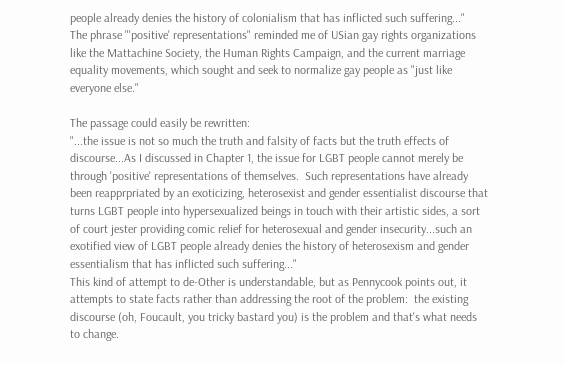people already denies the history of colonialism that has inflicted such suffering..."
The phrase "'positive' representations" reminded me of USian gay rights organizations like the Mattachine Society, the Human Rights Campaign, and the current marriage equality movements, which sought and seek to normalize gay people as "just like everyone else."

The passage could easily be rewritten:
"...the issue is not so much the truth and falsity of facts but the truth effects of discourse...As I discussed in Chapter 1, the issue for LGBT people cannot merely be through 'positive' representations of themselves.  Such representations have already been reapprpriated by an exoticizing, heterosexist and gender essentialist discourse that turns LGBT people into hypersexualized beings in touch with their artistic sides, a sort of court jester providing comic relief for heterosexual and gender insecurity...such an exotified view of LGBT people already denies the history of heterosexism and gender essentialism that has inflicted such suffering..."
This kind of attempt to de-Other is understandable, but as Pennycook points out, it attempts to state facts rather than addressing the root of the problem:  the existing discourse (oh, Foucault, you tricky bastard you) is the problem and that's what needs to change.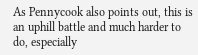As Pennycook also points out, this is an uphill battle and much harder to do, especially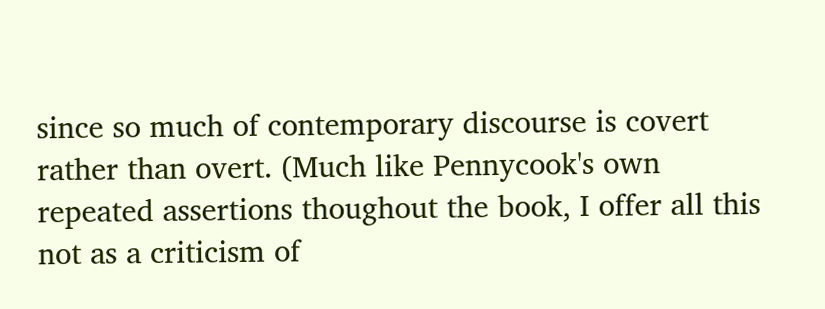since so much of contemporary discourse is covert rather than overt. (Much like Pennycook's own repeated assertions thoughout the book, I offer all this not as a criticism of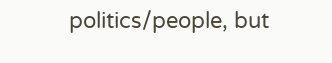politics/people, but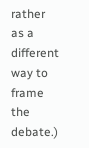rather as a different way to frame the debate.)